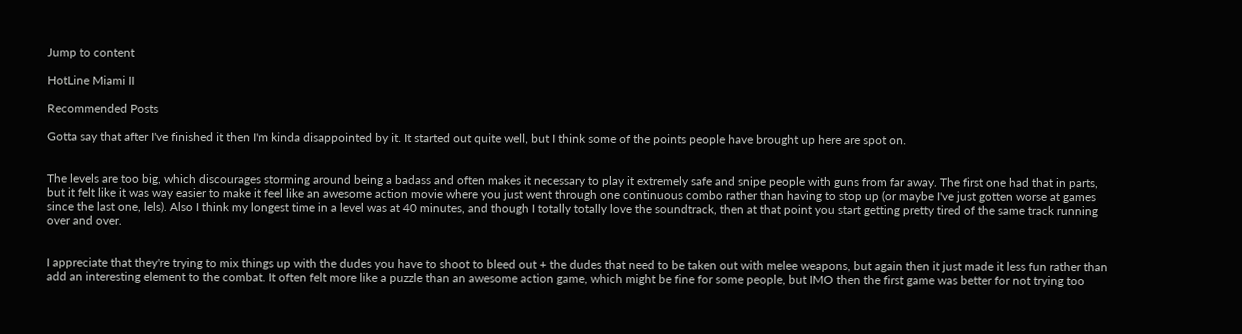Jump to content

HotLine Miami II

Recommended Posts

Gotta say that after I've finished it then I'm kinda disappointed by it. It started out quite well, but I think some of the points people have brought up here are spot on.


The levels are too big, which discourages storming around being a badass and often makes it necessary to play it extremely safe and snipe people with guns from far away. The first one had that in parts, but it felt like it was way easier to make it feel like an awesome action movie where you just went through one continuous combo rather than having to stop up (or maybe I've just gotten worse at games since the last one, lels). Also I think my longest time in a level was at 40 minutes, and though I totally totally love the soundtrack, then at that point you start getting pretty tired of the same track running over and over.


I appreciate that they're trying to mix things up with the dudes you have to shoot to bleed out + the dudes that need to be taken out with melee weapons, but again then it just made it less fun rather than add an interesting element to the combat. It often felt more like a puzzle than an awesome action game, which might be fine for some people, but IMO then the first game was better for not trying too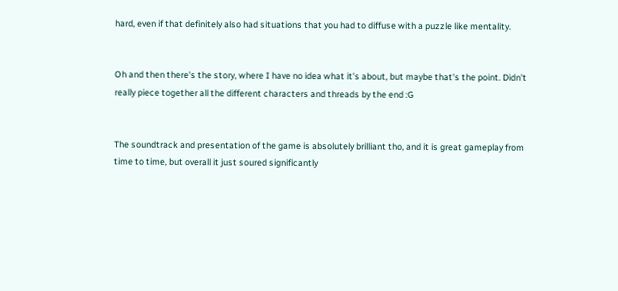hard, even if that definitely also had situations that you had to diffuse with a puzzle like mentality.


Oh and then there's the story, where I have no idea what it's about, but maybe that's the point. Didn't really piece together all the different characters and threads by the end :G


The soundtrack and presentation of the game is absolutely brilliant tho, and it is great gameplay from time to time, but overall it just soured significantly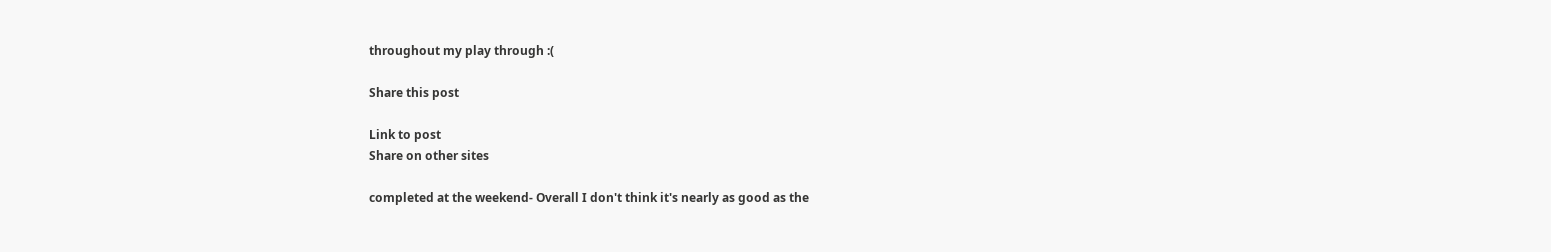throughout my play through :(

Share this post

Link to post
Share on other sites

completed at the weekend- Overall I don't think it's nearly as good as the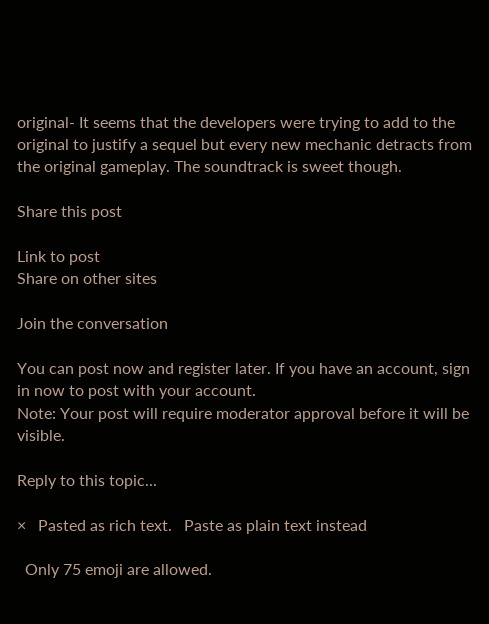original- It seems that the developers were trying to add to the original to justify a sequel but every new mechanic detracts from the original gameplay. The soundtrack is sweet though.

Share this post

Link to post
Share on other sites

Join the conversation

You can post now and register later. If you have an account, sign in now to post with your account.
Note: Your post will require moderator approval before it will be visible.

Reply to this topic...

×   Pasted as rich text.   Paste as plain text instead

  Only 75 emoji are allowed.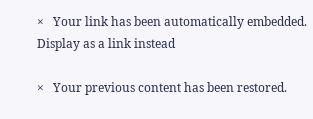×   Your link has been automatically embedded.   Display as a link instead

×   Your previous content has been restored.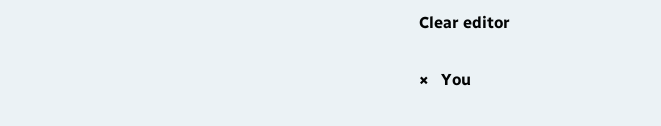Clear editor

×   You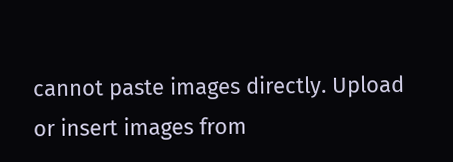cannot paste images directly. Upload or insert images from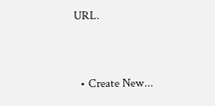URL.


  • Create New...